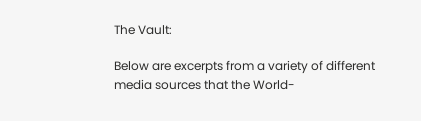The Vault:

Below are excerpts from a variety of different media sources that the World-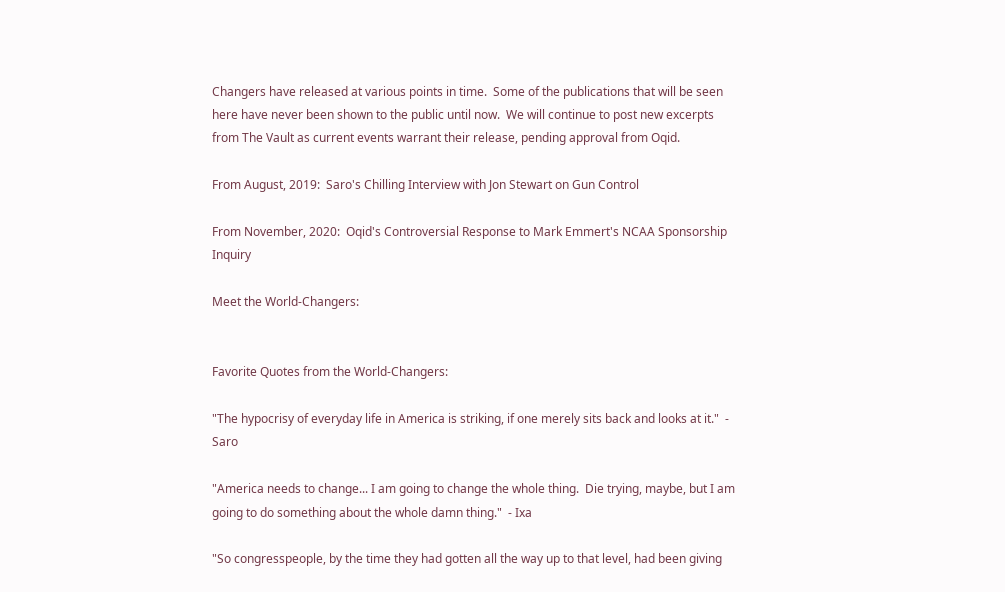Changers have released at various points in time.  Some of the publications that will be seen here have never been shown to the public until now.  We will continue to post new excerpts from The Vault as current events warrant their release, pending approval from Oqid.

From August, 2019:  Saro's Chilling Interview with Jon Stewart on Gun Control

From November, 2020:  Oqid's Controversial Response to Mark Emmert's NCAA Sponsorship Inquiry

Meet the World-Changers:


Favorite Quotes from the World-Changers:

"The hypocrisy of everyday life in America is striking, if one merely sits back and looks at it."  - Saro

"America needs to change... I am going to change the whole thing.  Die trying, maybe, but I am going to do something about the whole damn thing."  - Ixa

"So congresspeople, by the time they had gotten all the way up to that level, had been giving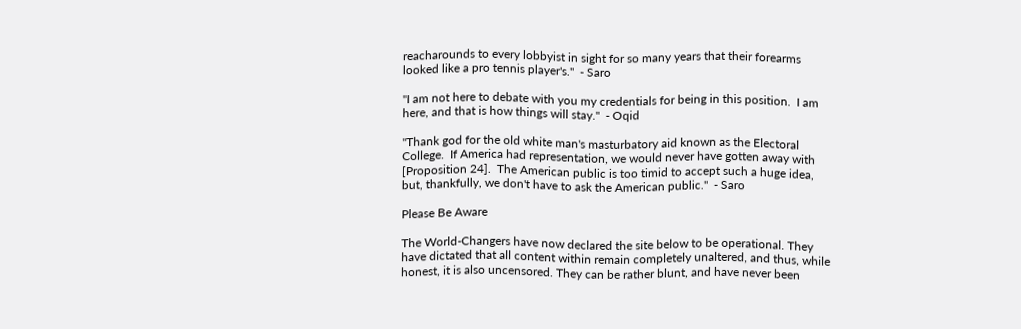reacharounds to every lobbyist in sight for so many years that their forearms looked like a pro tennis player's."  - Saro

"I am not here to debate with you my credentials for being in this position.  I am here, and that is how things will stay."  - Oqid

"Thank god for the old white man's masturbatory aid known as the Electoral College.  If America had representation, we would never have gotten away with [Proposition 24].  The American public is too timid to accept such a huge idea, but, thankfully, we don't have to ask the American public."  - Saro

Please Be Aware

The World-Changers have now declared the site below to be operational. They have dictated that all content within remain completely unaltered, and thus, while honest, it is also uncensored. They can be rather blunt, and have never been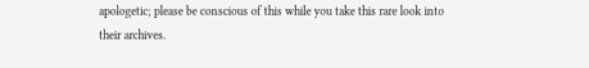apologetic; please be conscious of this while you take this rare look into their archives.